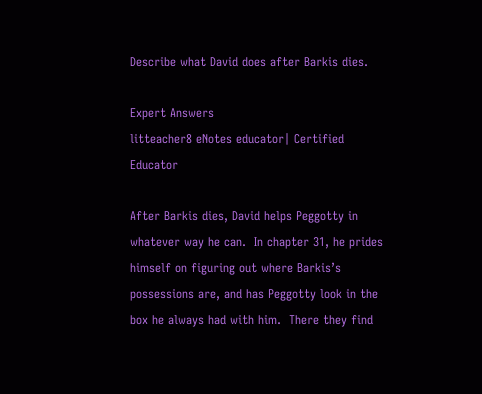Describe what David does after Barkis dies.

Expert Answers
litteacher8 eNotes educator| Certified Educator

After Barkis dies, David helps Peggotty in whatever way he can.  In chapter 31, he prides himself on figuring out where Barkis’s possessions are, and has Peggotty look in the box he always had with him.  There they find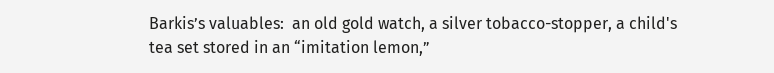Barkis’s valuables:  an old gold watch, a silver tobacco-stopper, a child's tea set stored in an “imitation lemon,”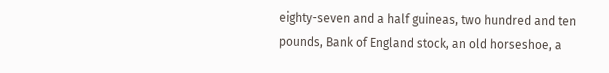eighty-seven and a half guineas, two hundred and ten pounds, Bank of England stock, an old horseshoe, a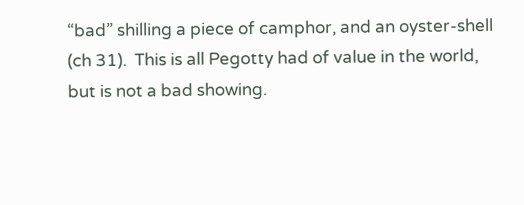“bad” shilling a piece of camphor, and an oyster-shell (ch 31).  This is all Pegotty had of value in the world, but is not a bad showing.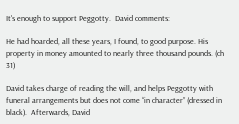It's enough to support Peggotty.  David comments:

He had hoarded, all these years, I found, to good purpose. His property in money amounted to nearly three thousand pounds. (ch 31)

David takes charge of reading the will, and helps Peggotty with funeral arrangements but does not come “in character” (dressed in black).  Afterwards, David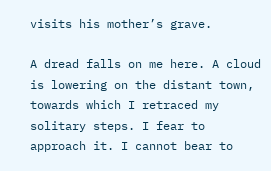visits his mother’s grave.

A dread falls on me here. A cloud is lowering on the distant town, towards which I retraced my solitary steps. I fear to approach it. I cannot bear to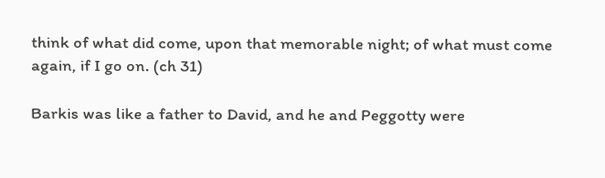think of what did come, upon that memorable night; of what must come again, if I go on. (ch 31)

Barkis was like a father to David, and he and Peggotty were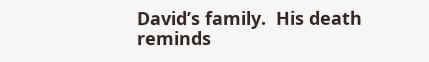David’s family.  His death reminds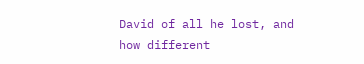David of all he lost, and how different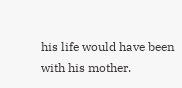his life would have been with his mother.